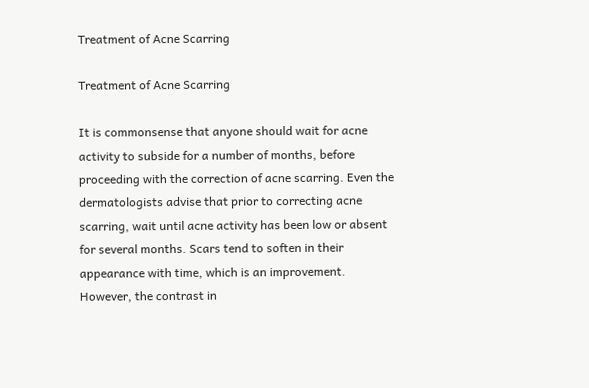Treatment of Acne Scarring

Treatment of Acne Scarring

It is commonsense that anyone should wait for acne activity to subside for a number of months, before proceeding with the correction of acne scarring. Even the dermatologists advise that prior to correcting acne scarring, wait until acne activity has been low or absent for several months. Scars tend to soften in their appearance with time, which is an improvement. However, the contrast in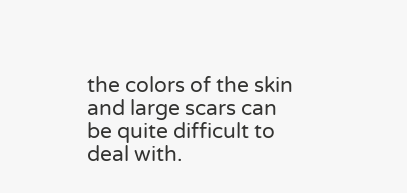the colors of the skin and large scars can be quite difficult to deal with.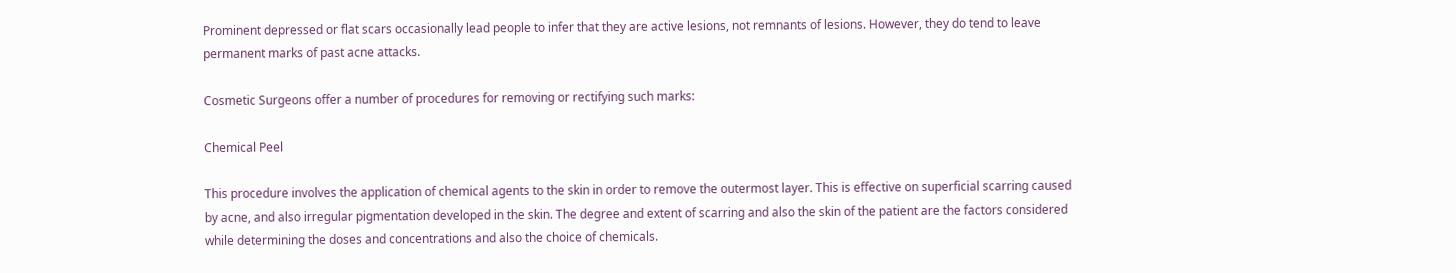Prominent depressed or flat scars occasionally lead people to infer that they are active lesions, not remnants of lesions. However, they do tend to leave permanent marks of past acne attacks.

Cosmetic Surgeons offer a number of procedures for removing or rectifying such marks:

Chemical Peel

This procedure involves the application of chemical agents to the skin in order to remove the outermost layer. This is effective on superficial scarring caused by acne, and also irregular pigmentation developed in the skin. The degree and extent of scarring and also the skin of the patient are the factors considered while determining the doses and concentrations and also the choice of chemicals.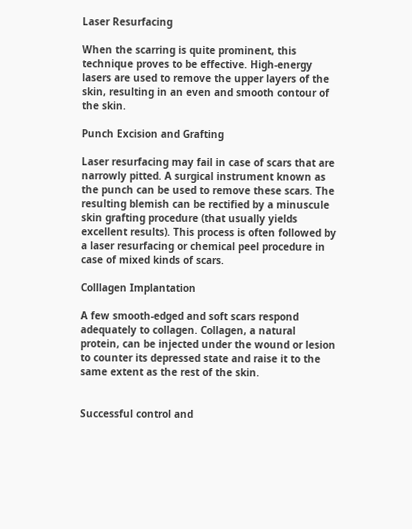Laser Resurfacing

When the scarring is quite prominent, this technique proves to be effective. High-energy lasers are used to remove the upper layers of the skin, resulting in an even and smooth contour of the skin.

Punch Excision and Grafting

Laser resurfacing may fail in case of scars that are narrowly pitted. A surgical instrument known as the punch can be used to remove these scars. The resulting blemish can be rectified by a minuscule skin grafting procedure (that usually yields excellent results). This process is often followed by a laser resurfacing or chemical peel procedure in case of mixed kinds of scars.

Colllagen Implantation

A few smooth-edged and soft scars respond adequately to collagen. Collagen, a natural protein, can be injected under the wound or lesion to counter its depressed state and raise it to the same extent as the rest of the skin.


Successful control and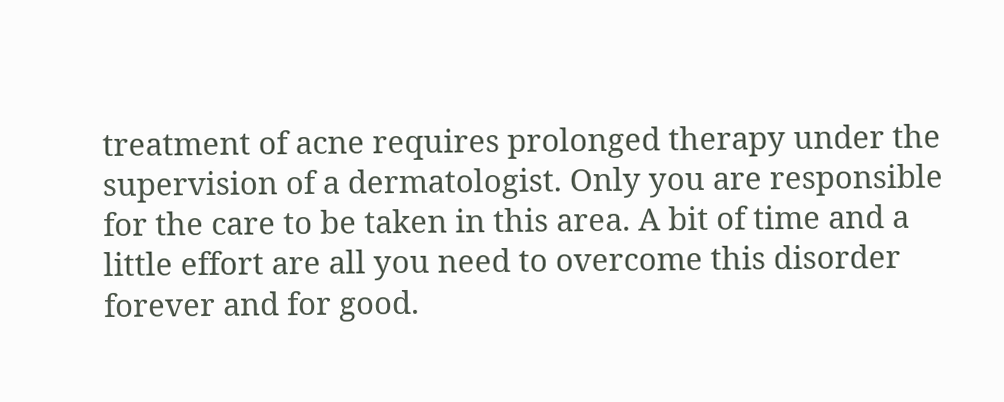treatment of acne requires prolonged therapy under the supervision of a dermatologist. Only you are responsible for the care to be taken in this area. A bit of time and a little effort are all you need to overcome this disorder forever and for good.